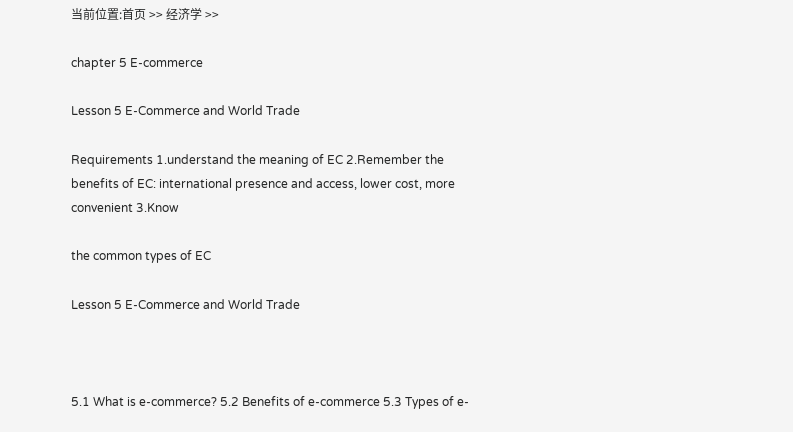当前位置:首页 >> 经济学 >>

chapter 5 E-commerce

Lesson 5 E-Commerce and World Trade

Requirements 1.understand the meaning of EC 2.Remember the benefits of EC: international presence and access, lower cost, more convenient 3.Know

the common types of EC

Lesson 5 E-Commerce and World Trade



5.1 What is e-commerce? 5.2 Benefits of e-commerce 5.3 Types of e-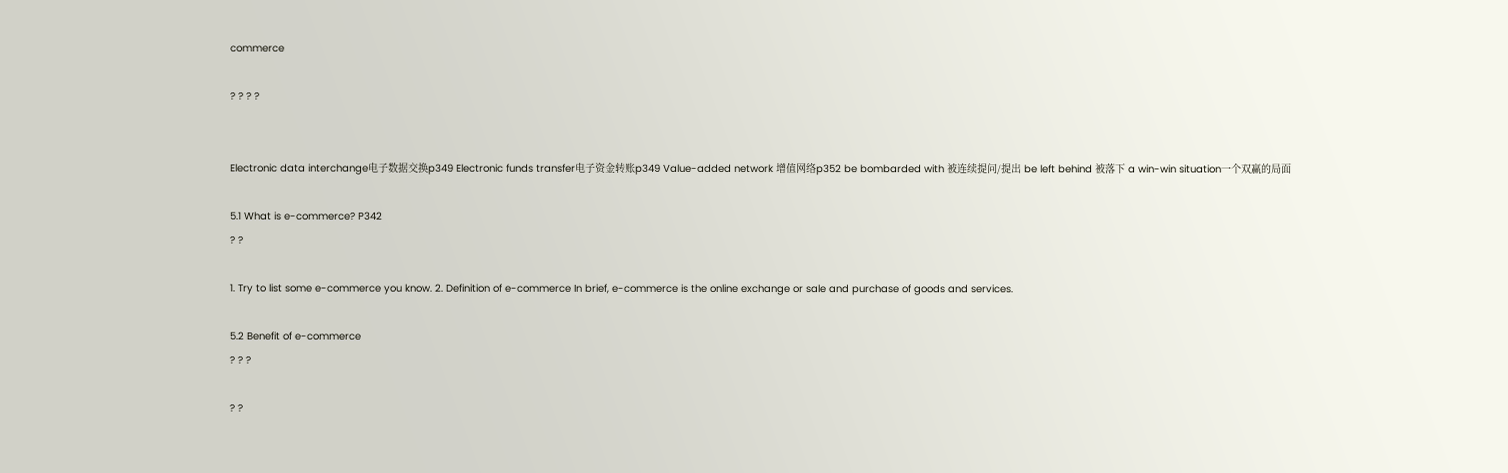commerce

? ? ? ?


Electronic data interchange电子数据交换p349 Electronic funds transfer电子资金转账p349 Value-added network 增值网络p352 be bombarded with 被连续提问/提出 be left behind 被落下 a win-win situation一个双赢的局面

5.1 What is e-commerce? P342
? ?

1. Try to list some e-commerce you know. 2. Definition of e-commerce In brief, e-commerce is the online exchange or sale and purchase of goods and services.

5.2 Benefit of e-commerce
? ? ?

? ?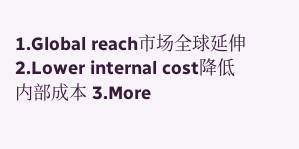1.Global reach市场全球延伸 2.Lower internal cost降低内部成本 3.More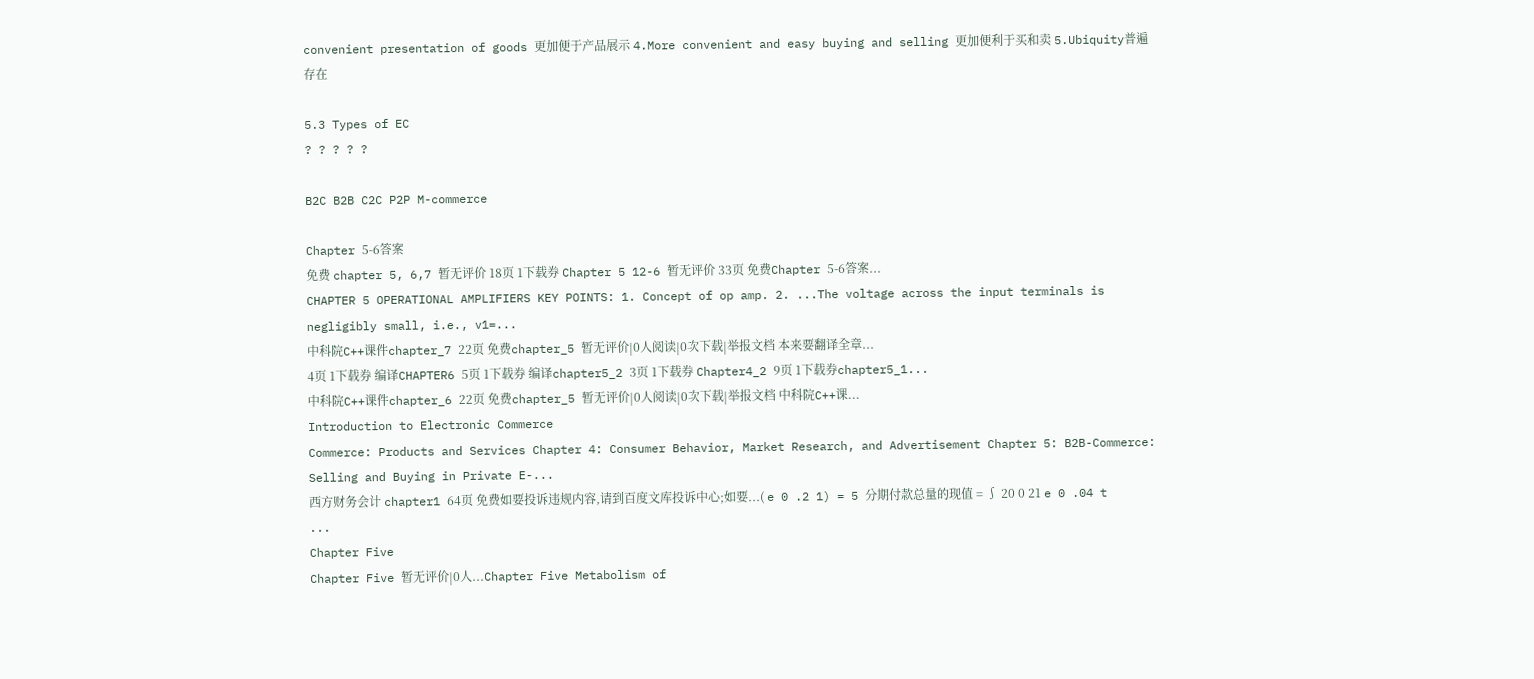convenient presentation of goods 更加便于产品展示 4.More convenient and easy buying and selling 更加便利于买和卖 5.Ubiquity普遍存在

5.3 Types of EC
? ? ? ? ?

B2C B2B C2C P2P M-commerce

Chapter 5-6答案
免费 chapter 5, 6,7 暂无评价 18页 1下载券 Chapter 5 12-6 暂无评价 33页 免费Chapter 5-6答案...
CHAPTER 5 OPERATIONAL AMPLIFIERS KEY POINTS: 1. Concept of op amp. 2. ...The voltage across the input terminals is negligibly small, i.e., v1=...
中科院C++课件chapter_7 22页 免费chapter_5 暂无评价|0人阅读|0次下载|举报文档 本来要翻译全章...
4页 1下载券 编译CHAPTER6 5页 1下载券 编译chapter5_2 3页 1下载券 Chapter4_2 9页 1下载券chapter5_1...
中科院C++课件chapter_6 22页 免费chapter_5 暂无评价|0人阅读|0次下载|举报文档 中科院C++课...
Introduction to Electronic Commerce
Commerce: Products and Services Chapter 4: Consumer Behavior, Market Research, and Advertisement Chapter 5: B2B-Commerce: Selling and Buying in Private E-...
西方财务会计 chapter1 64页 免费如要投诉违规内容,请到百度文库投诉中心;如要...( e 0 .2 1) = 5 分期付款总量的现值 = ∫ 20 0 21 e 0 .04 t ...
Chapter Five
Chapter Five 暂无评价|0人...Chapter Five Metabolism of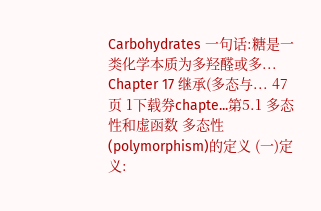Carbohydrates 一句话:糖是一类化学本质为多羟醛或多...
Chapter 17 继承(多态与... 47页 1下载券chapte...第5.1 多态性和虚函数 多态性(polymorphism)的定义 (一)定义: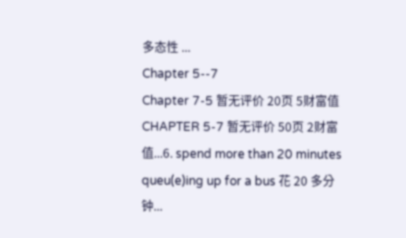多态性 ...
Chapter 5--7
Chapter 7-5 暂无评价 20页 5财富值 CHAPTER 5-7 暂无评价 50页 2财富值...6. spend more than 20 minutes queu(e)ing up for a bus 花 20 多分钟...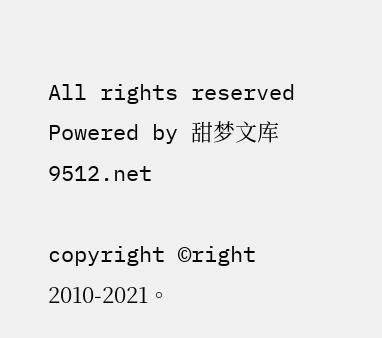All rights reserved Powered by 甜梦文库 9512.net

copyright ©right 2010-2021。